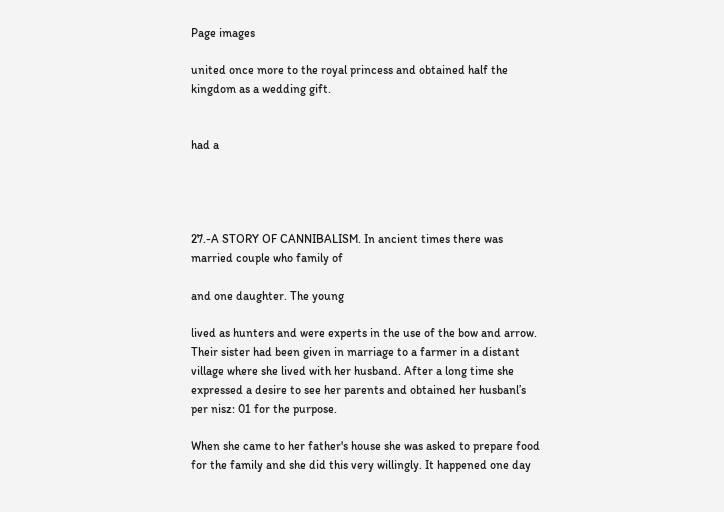Page images

united once more to the royal princess and obtained half the kingdom as a wedding gift.


had a




27.-A STORY OF CANNIBALISM. In ancient times there was married couple who family of

and one daughter. The young

lived as hunters and were experts in the use of the bow and arrow. Their sister had been given in marriage to a farmer in a distant village where she lived with her husband. After a long time she expressed a desire to see her parents and obtained her husbanl’s per nisz: 01 for the purpose.

When she came to her father's house she was asked to prepare food for the family and she did this very willingly. It happened one day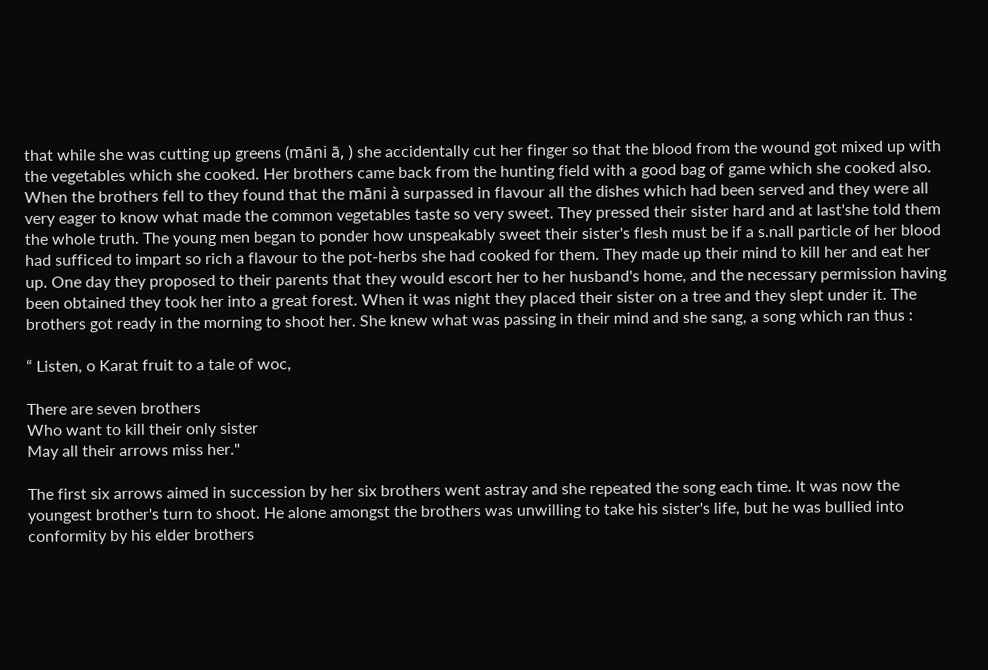that while she was cutting up greens (māni ā, ) she accidentally cut her finger so that the blood from the wound got mixed up with the vegetables which she cooked. Her brothers came back from the hunting field with a good bag of game which she cooked also. When the brothers fell to they found that the māni à surpassed in flavour all the dishes which had been served and they were all very eager to know what made the common vegetables taste so very sweet. They pressed their sister hard and at last'she told them the whole truth. The young men began to ponder how unspeakably sweet their sister's flesh must be if a s.nall particle of her blood had sufficed to impart so rich a flavour to the pot-herbs she had cooked for them. They made up their mind to kill her and eat her up. One day they proposed to their parents that they would escort her to her husband's home, and the necessary permission having been obtained they took her into a great forest. When it was night they placed their sister on a tree and they slept under it. The brothers got ready in the morning to shoot her. She knew what was passing in their mind and she sang, a song which ran thus :

“ Listen, o Karat fruit to a tale of woc,

There are seven brothers
Who want to kill their only sister
May all their arrows miss her."

The first six arrows aimed in succession by her six brothers went astray and she repeated the song each time. It was now the youngest brother's turn to shoot. He alone amongst the brothers was unwilling to take his sister's life, but he was bullied into conformity by his elder brothers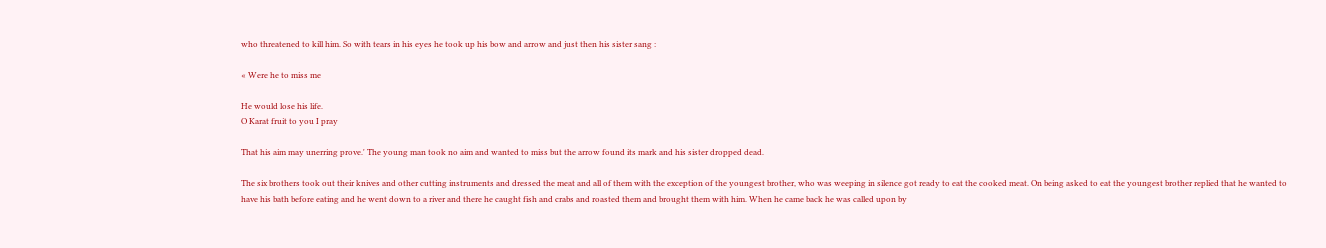who threatened to kill him. So with tears in his eyes he took up his bow and arrow and just then his sister sang :

« Were he to miss me

He would lose his life.
O Karat fruit to you I pray

That his aim may unerring prove.' The young man took no aim and wanted to miss but the arrow found its mark and his sister dropped dead.

The six brothers took out their knives and other cutting instruments and dressed the meat and all of them with the exception of the youngest brother, who was weeping in silence got ready to eat the cooked meat. On being asked to eat the youngest brother replied that he wanted to have his bath before eating and he went down to a river and there he caught fish and crabs and roasted them and brought them with him. When he came back he was called upon by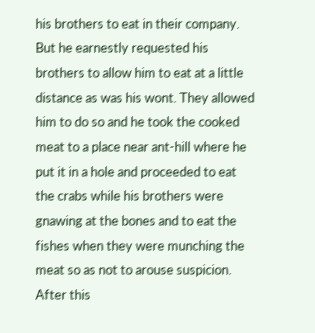his brothers to eat in their company. But he earnestly requested his brothers to allow him to eat at a little distance as was his wont. They allowed him to do so and he took the cooked meat to a place near ant-hill where he put it in a hole and proceeded to eat the crabs while his brothers were gnawing at the bones and to eat the fishes when they were munching the meat so as not to arouse suspicion. After this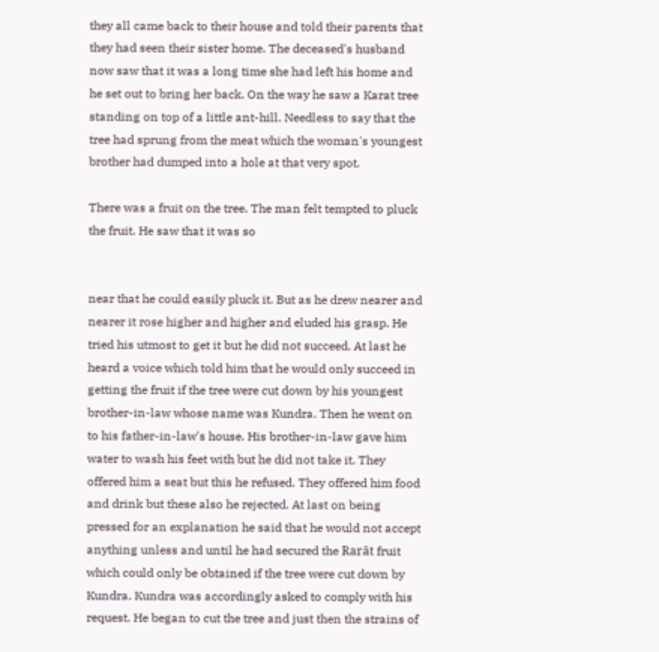they all came back to their house and told their parents that they had seen their sister home. The deceased's husband now saw that it was a long time she had left his home and he set out to bring her back. On the way he saw a Karat tree standing on top of a little ant-hill. Needless to say that the tree had sprung from the meat which the woman's youngest brother had dumped into a hole at that very spot.

There was a fruit on the tree. The man felt tempted to pluck the fruit. He saw that it was so


near that he could easily pluck it. But as he drew nearer and nearer it rose higher and higher and eluded his grasp. He tried his utmost to get it but he did not succeed. At last he heard a voice which told him that he would only succeed in getting the fruit if the tree were cut down by his youngest brother-in-law whose name was Kundra. Then he went on to his father-in-law's house. His brother-in-law gave him water to wash his feet with but he did not take it. They offered him a seat but this he refused. They offered him food and drink but these also he rejected. At last on being pressed for an explanation he said that he would not accept anything unless and until he had secured the Rarāt fruit which could only be obtained if the tree were cut down by Kundra. Kundra was accordingly asked to comply with his request. He began to cut the tree and just then the strains of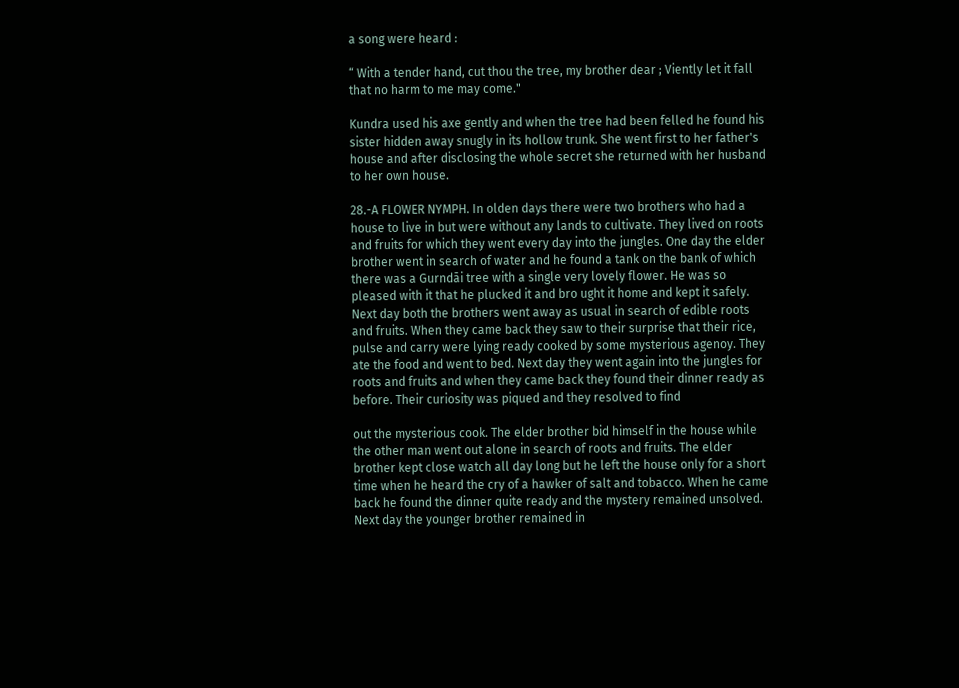a song were heard :

“ With a tender hand, cut thou the tree, my brother dear ; Viently let it fall that no harm to me may come."

Kundra used his axe gently and when the tree had been felled he found his sister hidden away snugly in its hollow trunk. She went first to her father's house and after disclosing the whole secret she returned with her husband to her own house.

28.-A FLOWER NYMPH. In olden days there were two brothers who had a house to live in but were without any lands to cultivate. They lived on roots and fruits for which they went every day into the jungles. One day the elder brother went in search of water and he found a tank on the bank of which there was a Gurndāi tree with a single very lovely flower. He was so pleased with it that he plucked it and bro ught it home and kept it safely. Next day both the brothers went away as usual in search of edible roots and fruits. When they came back they saw to their surprise that their rice, pulse and carry were lying ready cooked by some mysterious agenoy. They ate the food and went to bed. Next day they went again into the jungles for roots and fruits and when they came back they found their dinner ready as before. Their curiosity was piqued and they resolved to find

out the mysterious cook. The elder brother bid himself in the house while the other man went out alone in search of roots and fruits. The elder brother kept close watch all day long but he left the house only for a short time when he heard the cry of a hawker of salt and tobacco. When he came back he found the dinner quite ready and the mystery remained unsolved. Next day the younger brother remained in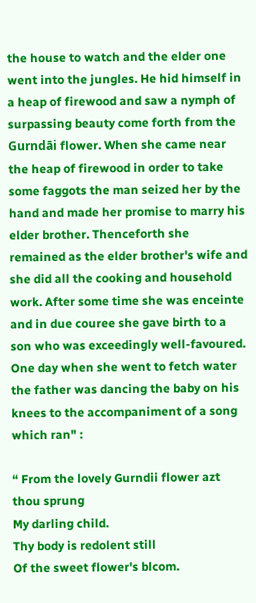the house to watch and the elder one went into the jungles. He hid himself in a heap of firewood and saw a nymph of surpassing beauty come forth from the Gurndāi flower. When she came near the heap of firewood in order to take some faggots the man seized her by the hand and made her promise to marry his elder brother. Thenceforth she remained as the elder brother's wife and she did all the cooking and household work. After some time she was enceinte and in due couree she gave birth to a son who was exceedingly well-favoured. One day when she went to fetch water the father was dancing the baby on his knees to the accompaniment of a song which ran" :

“ From the lovely Gurndii flower azt thou sprung
My darling child.
Thy body is redolent still
Of the sweet flower's blcom.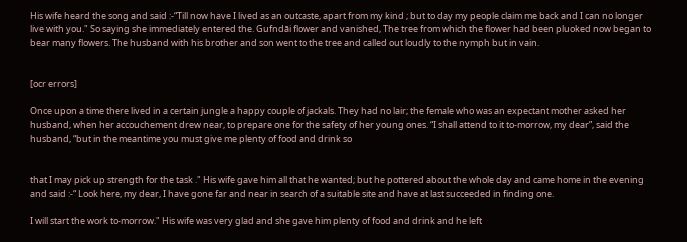His wife heard the song and said :-“Till now have I lived as an outcaste, apart from my kind ; but to day my people claim me back and I can no longer live with you." So saying she immediately entered the. Gufndāi flower and vanished, The tree from which the flower had been pluoked now began to bear many flowers. The husband with his brother and son went to the tree and called out loudly to the nymph but in vain.


[ocr errors]

Once upon a time there lived in a certain jungle a happy couple of jackals. They had no lair; the female who was an expectant mother asked her husband, when her accouchement drew near, to prepare one for the safety of her young ones. “I shall attend to it to-morrow, my dear”, said the husband, “but in the meantime you must give me plenty of food and drink so


that I may pick up strength for the task ." His wife gave him all that he wanted; but he pottered about the whole day and came home in the evening and said :-“ Look here, my dear, I have gone far and near in search of a suitable site and have at last succeeded in finding one.

I will start the work to-morrow." His wife was very glad and she gave him plenty of food and drink and he left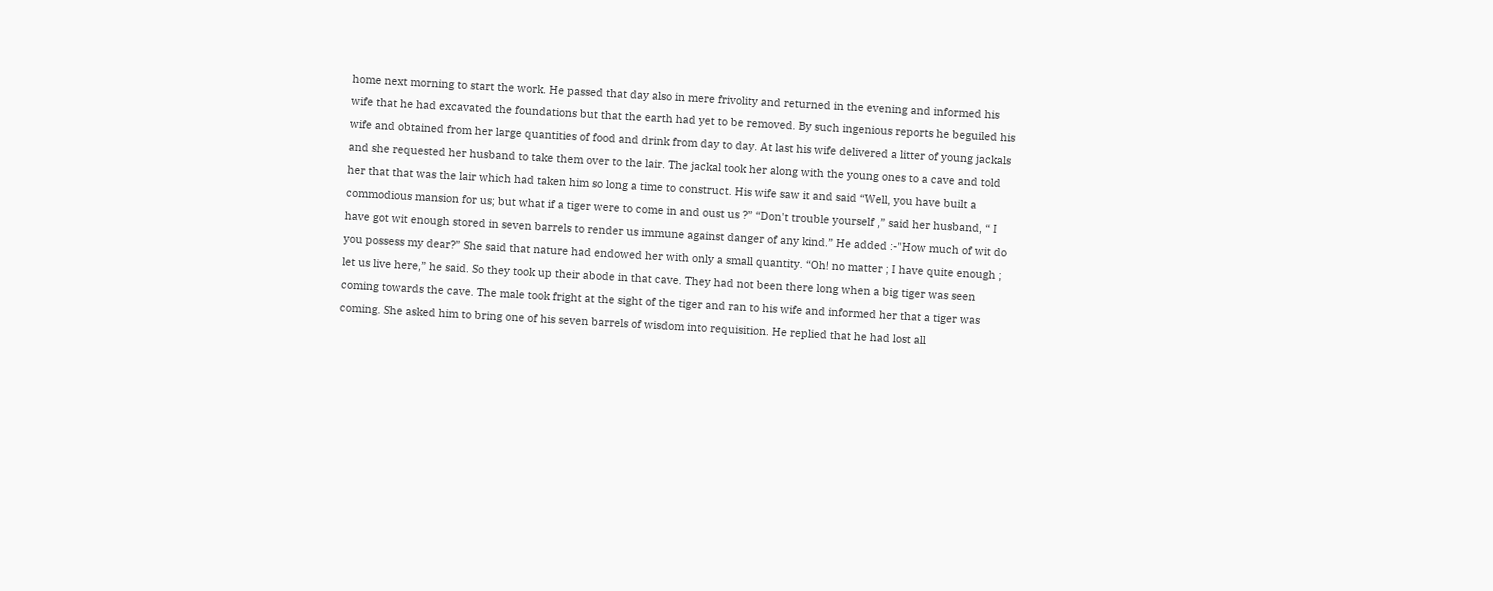home next morning to start the work. He passed that day also in mere frivolity and returned in the evening and informed his wife that he had excavated the foundations but that the earth had yet to be removed. By such ingenious reports he beguiled his wife and obtained from her large quantities of food and drink from day to day. At last his wife delivered a litter of young jackals and she requested her husband to take them over to the lair. The jackal took her along with the young ones to a cave and told her that that was the lair which had taken him so long a time to construct. His wife saw it and said “Well, you have built a commodious mansion for us; but what if a tiger were to come in and oust us ?” “Don't trouble yourself ,” said her husband, “ I have got wit enough stored in seven barrels to render us immune against danger of any kind.” He added :-"How much of wit do you possess my dear?” She said that nature had endowed her with only a small quantity. “Oh! no matter ; I have quite enough ; let us live here,” he said. So they took up their abode in that cave. They had not been there long when a big tiger was seen coming towards the cave. The male took fright at the sight of the tiger and ran to his wife and informed her that a tiger was coming. She asked him to bring one of his seven barrels of wisdom into requisition. He replied that he had lost all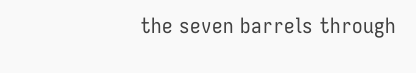the seven barrels through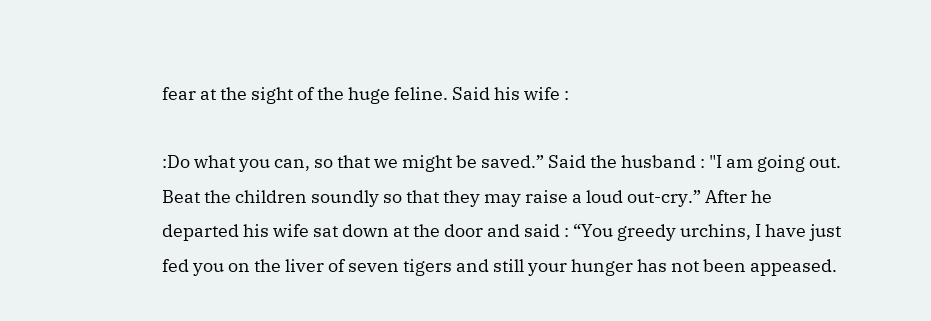fear at the sight of the huge feline. Said his wife :

:Do what you can, so that we might be saved.” Said the husband : "I am going out. Beat the children soundly so that they may raise a loud out-cry.” After he departed his wife sat down at the door and said : “You greedy urchins, I have just fed you on the liver of seven tigers and still your hunger has not been appeased.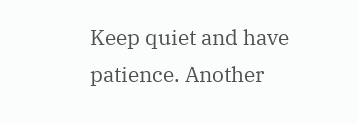Keep quiet and have patience. Another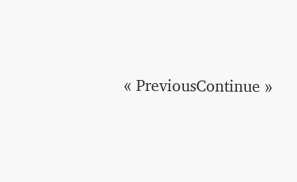« PreviousContinue »